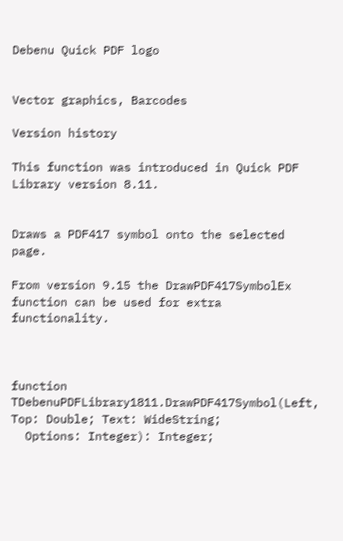Debenu Quick PDF logo


Vector graphics, Barcodes

Version history

This function was introduced in Quick PDF Library version 8.11.


Draws a PDF417 symbol onto the selected page.

From version 9.15 the DrawPDF417SymbolEx function can be used for extra functionality.



function TDebenuPDFLibrary1811.DrawPDF417Symbol(Left, Top: Double; Text: WideString;
  Options: Integer): Integer;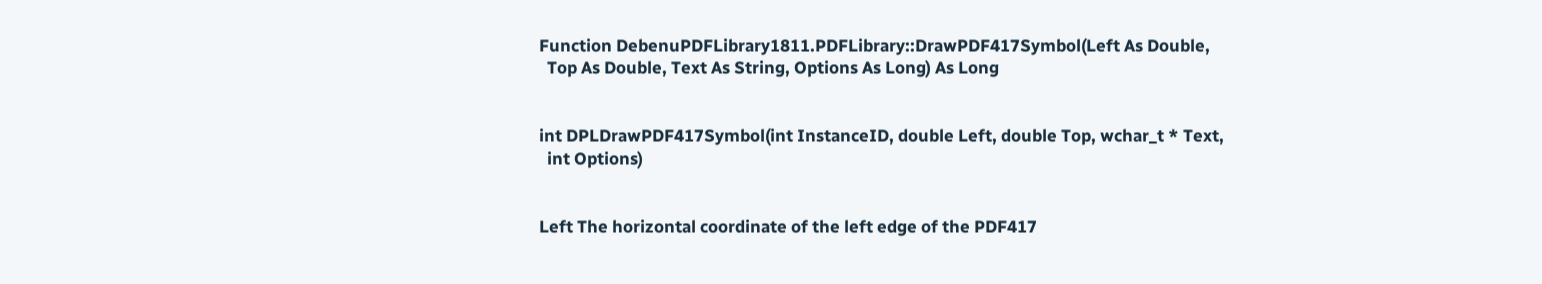Function DebenuPDFLibrary1811.PDFLibrary::DrawPDF417Symbol(Left As Double,
  Top As Double, Text As String, Options As Long) As Long


int DPLDrawPDF417Symbol(int InstanceID, double Left, double Top, wchar_t * Text,
  int Options)


Left The horizontal coordinate of the left edge of the PDF417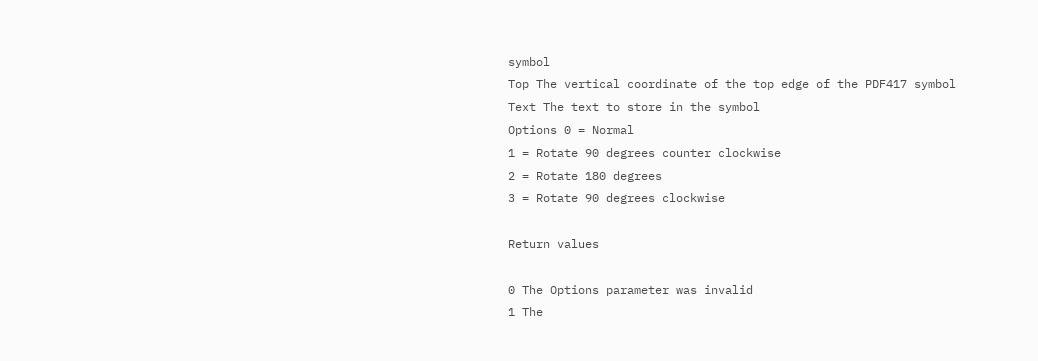symbol
Top The vertical coordinate of the top edge of the PDF417 symbol
Text The text to store in the symbol
Options 0 = Normal
1 = Rotate 90 degrees counter clockwise
2 = Rotate 180 degrees
3 = Rotate 90 degrees clockwise

Return values

0 The Options parameter was invalid
1 The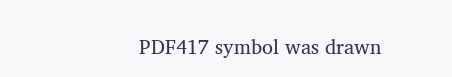PDF417 symbol was drawn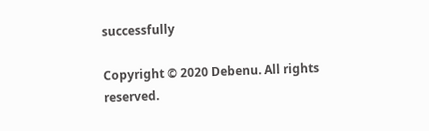successfully

Copyright © 2020 Debenu. All rights reserved.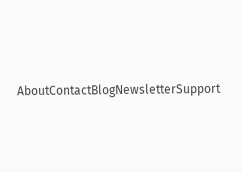AboutContactBlogNewsletterSupport